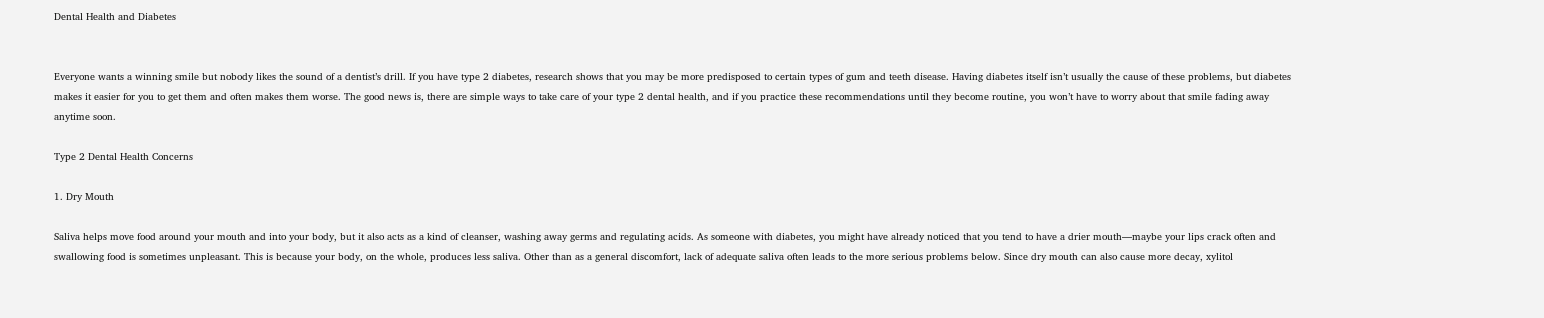Dental Health and Diabetes


Everyone wants a winning smile but nobody likes the sound of a dentist’s drill. If you have type 2 diabetes, research shows that you may be more predisposed to certain types of gum and teeth disease. Having diabetes itself isn’t usually the cause of these problems, but diabetes makes it easier for you to get them and often makes them worse. The good news is, there are simple ways to take care of your type 2 dental health, and if you practice these recommendations until they become routine, you won’t have to worry about that smile fading away anytime soon.

Type 2 Dental Health Concerns

1. Dry Mouth

Saliva helps move food around your mouth and into your body, but it also acts as a kind of cleanser, washing away germs and regulating acids. As someone with diabetes, you might have already noticed that you tend to have a drier mouth—maybe your lips crack often and swallowing food is sometimes unpleasant. This is because your body, on the whole, produces less saliva. Other than as a general discomfort, lack of adequate saliva often leads to the more serious problems below. Since dry mouth can also cause more decay, xylitol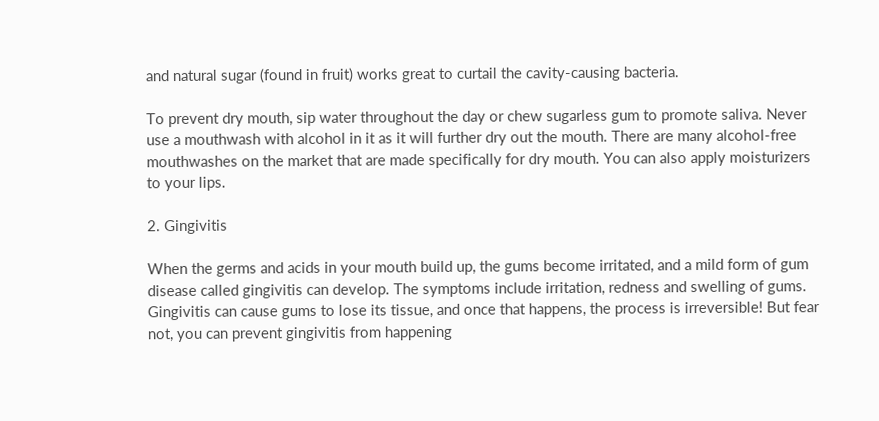and natural sugar (found in fruit) works great to curtail the cavity-causing bacteria.

To prevent dry mouth, sip water throughout the day or chew sugarless gum to promote saliva. Never use a mouthwash with alcohol in it as it will further dry out the mouth. There are many alcohol-free mouthwashes on the market that are made specifically for dry mouth. You can also apply moisturizers to your lips.

2. Gingivitis

When the germs and acids in your mouth build up, the gums become irritated, and a mild form of gum disease called gingivitis can develop. The symptoms include irritation, redness and swelling of gums. Gingivitis can cause gums to lose its tissue, and once that happens, the process is irreversible! But fear not, you can prevent gingivitis from happening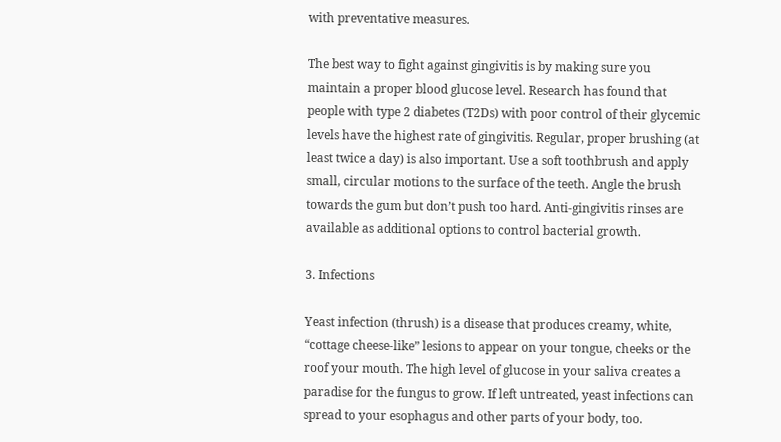with preventative measures.

The best way to fight against gingivitis is by making sure you maintain a proper blood glucose level. Research has found that people with type 2 diabetes (T2Ds) with poor control of their glycemic levels have the highest rate of gingivitis. Regular, proper brushing (at least twice a day) is also important. Use a soft toothbrush and apply small, circular motions to the surface of the teeth. Angle the brush towards the gum but don’t push too hard. Anti-gingivitis rinses are available as additional options to control bacterial growth.

3. Infections

Yeast infection (thrush) is a disease that produces creamy, white, “cottage cheese-like” lesions to appear on your tongue, cheeks or the roof your mouth. The high level of glucose in your saliva creates a paradise for the fungus to grow. If left untreated, yeast infections can spread to your esophagus and other parts of your body, too.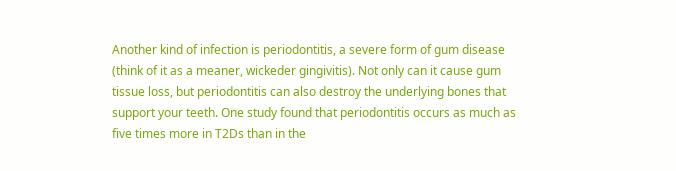Another kind of infection is periodontitis, a severe form of gum disease (think of it as a meaner, wickeder gingivitis). Not only can it cause gum tissue loss, but periodontitis can also destroy the underlying bones that support your teeth. One study found that periodontitis occurs as much as five times more in T2Ds than in the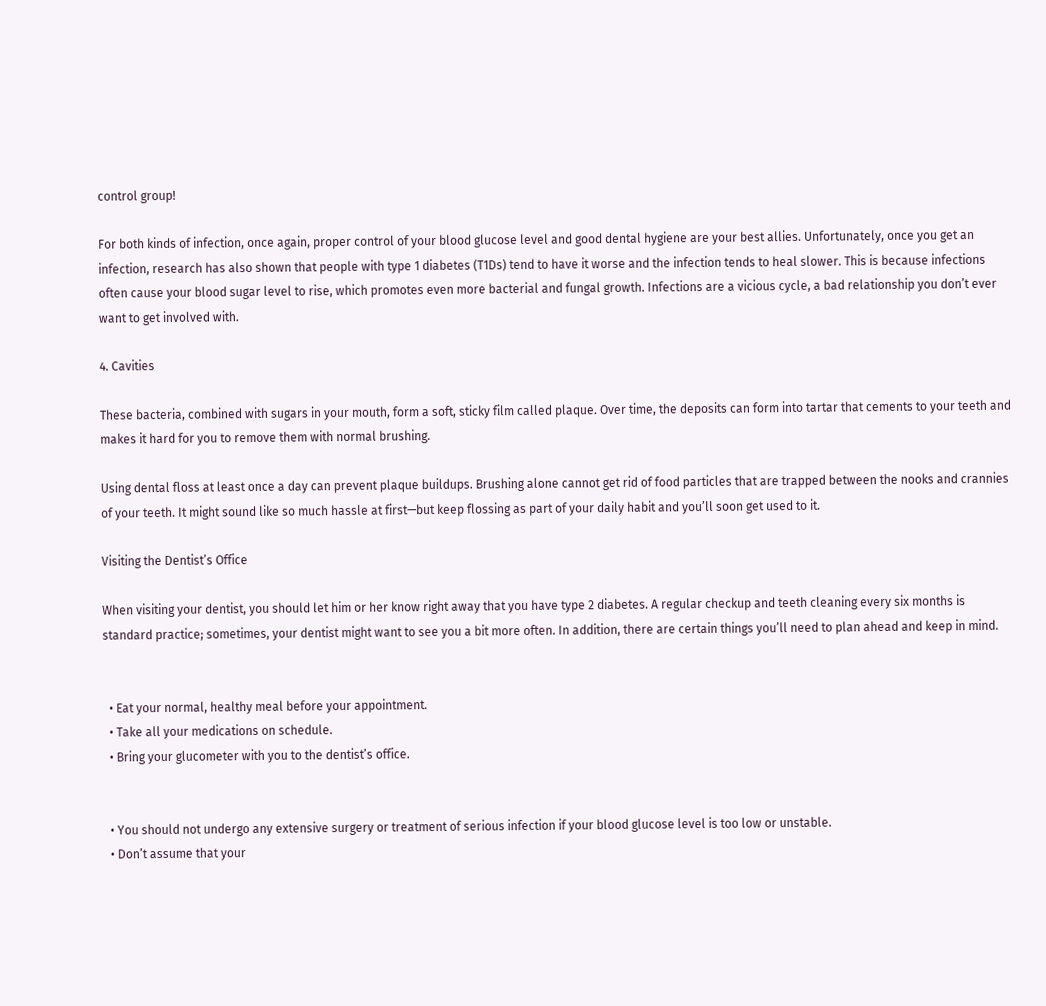control group!

For both kinds of infection, once again, proper control of your blood glucose level and good dental hygiene are your best allies. Unfortunately, once you get an infection, research has also shown that people with type 1 diabetes (T1Ds) tend to have it worse and the infection tends to heal slower. This is because infections often cause your blood sugar level to rise, which promotes even more bacterial and fungal growth. Infections are a vicious cycle, a bad relationship you don’t ever want to get involved with.

4. Cavities

These bacteria, combined with sugars in your mouth, form a soft, sticky film called plaque. Over time, the deposits can form into tartar that cements to your teeth and makes it hard for you to remove them with normal brushing.

Using dental floss at least once a day can prevent plaque buildups. Brushing alone cannot get rid of food particles that are trapped between the nooks and crannies of your teeth. It might sound like so much hassle at first—but keep flossing as part of your daily habit and you’ll soon get used to it.

Visiting the Dentist’s Office

When visiting your dentist, you should let him or her know right away that you have type 2 diabetes. A regular checkup and teeth cleaning every six months is standard practice; sometimes, your dentist might want to see you a bit more often. In addition, there are certain things you’ll need to plan ahead and keep in mind.


  • Eat your normal, healthy meal before your appointment.
  • Take all your medications on schedule.
  • Bring your glucometer with you to the dentist’s office.


  • You should not undergo any extensive surgery or treatment of serious infection if your blood glucose level is too low or unstable.
  • Don’t assume that your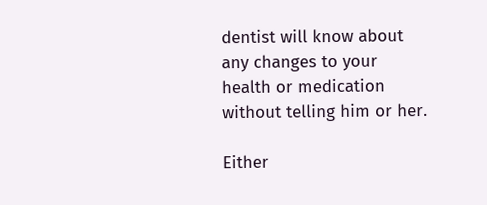dentist will know about any changes to your health or medication without telling him or her.

Either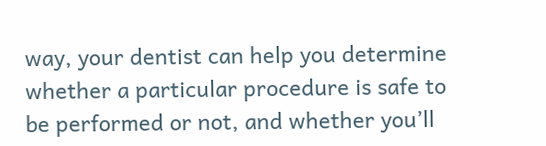way, your dentist can help you determine whether a particular procedure is safe to be performed or not, and whether you’ll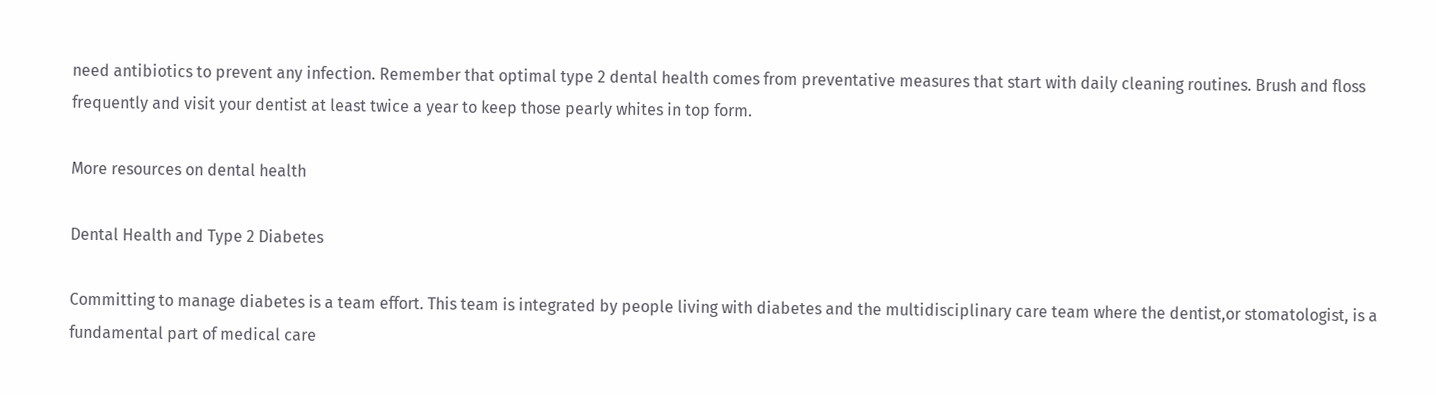need antibiotics to prevent any infection. Remember that optimal type 2 dental health comes from preventative measures that start with daily cleaning routines. Brush and floss frequently and visit your dentist at least twice a year to keep those pearly whites in top form.

More resources on dental health

Dental Health and Type 2 Diabetes

Committing to manage diabetes is a team effort. This team is integrated by people living with diabetes and the multidisciplinary care team where the dentist,or stomatologist, is a fundamental part of medical care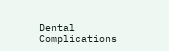Dental Complications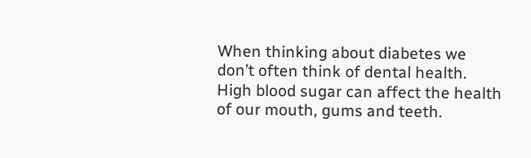When thinking about diabetes we don’t often think of dental health. High blood sugar can affect the health of our mouth, gums and teeth.